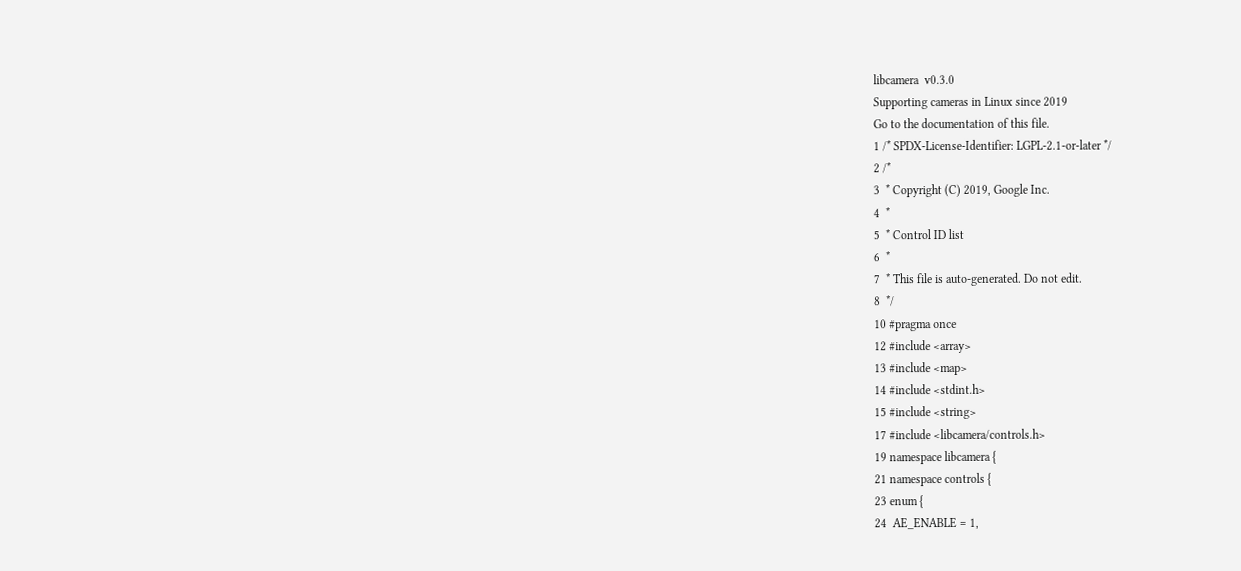libcamera  v0.3.0
Supporting cameras in Linux since 2019
Go to the documentation of this file.
1 /* SPDX-License-Identifier: LGPL-2.1-or-later */
2 /*
3  * Copyright (C) 2019, Google Inc.
4  *
5  * Control ID list
6  *
7  * This file is auto-generated. Do not edit.
8  */
10 #pragma once
12 #include <array>
13 #include <map>
14 #include <stdint.h>
15 #include <string>
17 #include <libcamera/controls.h>
19 namespace libcamera {
21 namespace controls {
23 enum {
24  AE_ENABLE = 1,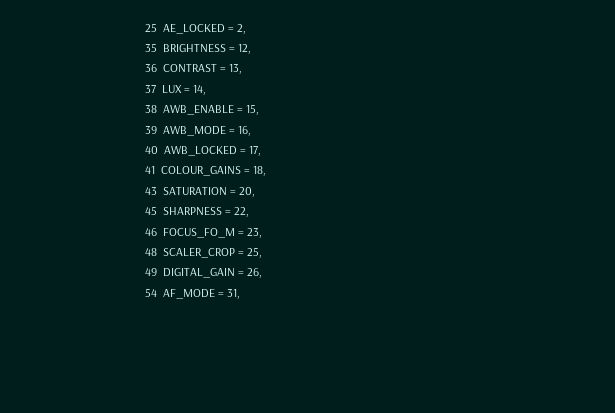25  AE_LOCKED = 2,
35  BRIGHTNESS = 12,
36  CONTRAST = 13,
37  LUX = 14,
38  AWB_ENABLE = 15,
39  AWB_MODE = 16,
40  AWB_LOCKED = 17,
41  COLOUR_GAINS = 18,
43  SATURATION = 20,
45  SHARPNESS = 22,
46  FOCUS_FO_M = 23,
48  SCALER_CROP = 25,
49  DIGITAL_GAIN = 26,
54  AF_MODE = 31,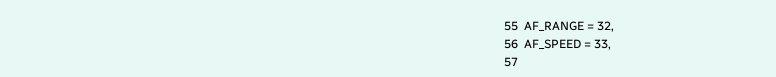55  AF_RANGE = 32,
56  AF_SPEED = 33,
57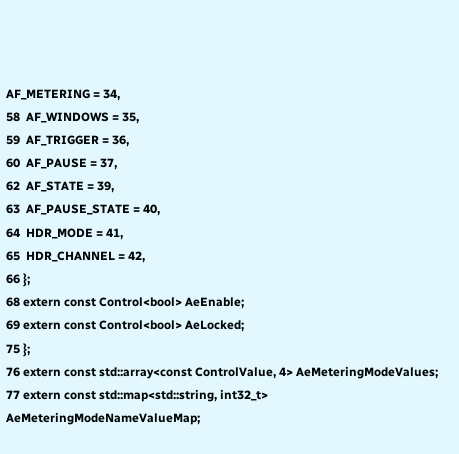AF_METERING = 34,
58  AF_WINDOWS = 35,
59  AF_TRIGGER = 36,
60  AF_PAUSE = 37,
62  AF_STATE = 39,
63  AF_PAUSE_STATE = 40,
64  HDR_MODE = 41,
65  HDR_CHANNEL = 42,
66 };
68 extern const Control<bool> AeEnable;
69 extern const Control<bool> AeLocked;
75 };
76 extern const std::array<const ControlValue, 4> AeMeteringModeValues;
77 extern const std::map<std::string, int32_t> AeMeteringModeNameValueMap;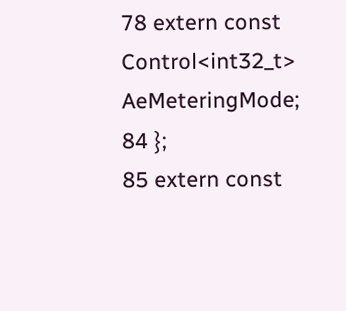78 extern const Control<int32_t> AeMeteringMode;
84 };
85 extern const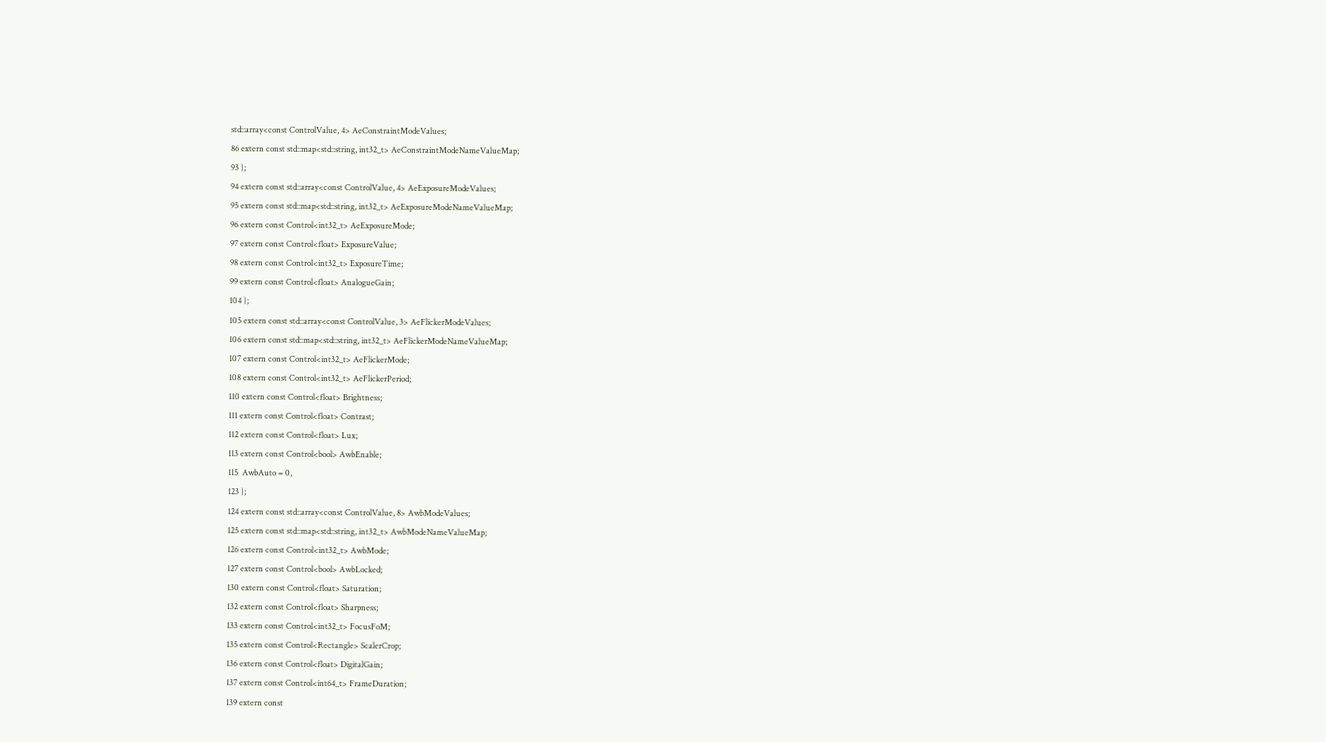std::array<const ControlValue, 4> AeConstraintModeValues;
86 extern const std::map<std::string, int32_t> AeConstraintModeNameValueMap;
93 };
94 extern const std::array<const ControlValue, 4> AeExposureModeValues;
95 extern const std::map<std::string, int32_t> AeExposureModeNameValueMap;
96 extern const Control<int32_t> AeExposureMode;
97 extern const Control<float> ExposureValue;
98 extern const Control<int32_t> ExposureTime;
99 extern const Control<float> AnalogueGain;
104 };
105 extern const std::array<const ControlValue, 3> AeFlickerModeValues;
106 extern const std::map<std::string, int32_t> AeFlickerModeNameValueMap;
107 extern const Control<int32_t> AeFlickerMode;
108 extern const Control<int32_t> AeFlickerPeriod;
110 extern const Control<float> Brightness;
111 extern const Control<float> Contrast;
112 extern const Control<float> Lux;
113 extern const Control<bool> AwbEnable;
115  AwbAuto = 0,
123 };
124 extern const std::array<const ControlValue, 8> AwbModeValues;
125 extern const std::map<std::string, int32_t> AwbModeNameValueMap;
126 extern const Control<int32_t> AwbMode;
127 extern const Control<bool> AwbLocked;
130 extern const Control<float> Saturation;
132 extern const Control<float> Sharpness;
133 extern const Control<int32_t> FocusFoM;
135 extern const Control<Rectangle> ScalerCrop;
136 extern const Control<float> DigitalGain;
137 extern const Control<int64_t> FrameDuration;
139 extern const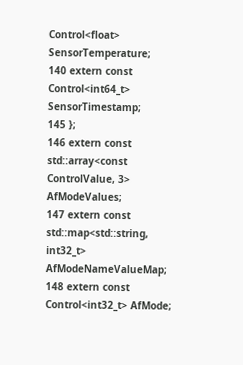Control<float> SensorTemperature;
140 extern const Control<int64_t> SensorTimestamp;
145 };
146 extern const std::array<const ControlValue, 3> AfModeValues;
147 extern const std::map<std::string, int32_t> AfModeNameValueMap;
148 extern const Control<int32_t> AfMode;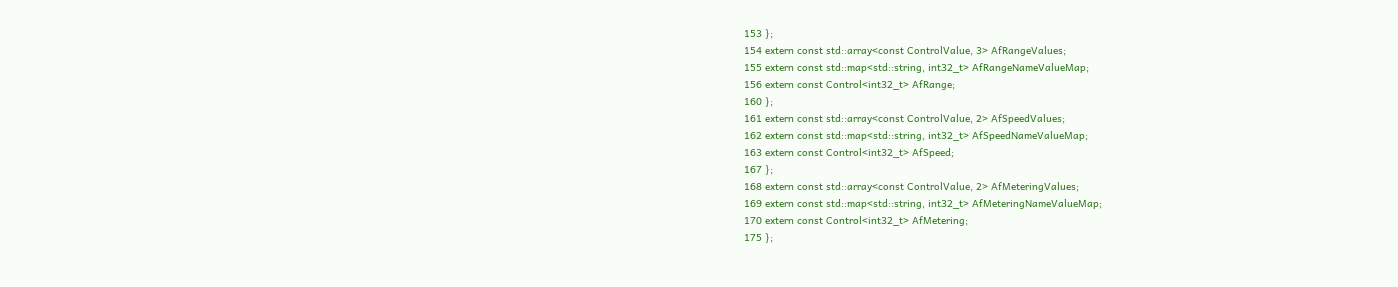153 };
154 extern const std::array<const ControlValue, 3> AfRangeValues;
155 extern const std::map<std::string, int32_t> AfRangeNameValueMap;
156 extern const Control<int32_t> AfRange;
160 };
161 extern const std::array<const ControlValue, 2> AfSpeedValues;
162 extern const std::map<std::string, int32_t> AfSpeedNameValueMap;
163 extern const Control<int32_t> AfSpeed;
167 };
168 extern const std::array<const ControlValue, 2> AfMeteringValues;
169 extern const std::map<std::string, int32_t> AfMeteringNameValueMap;
170 extern const Control<int32_t> AfMetering;
175 };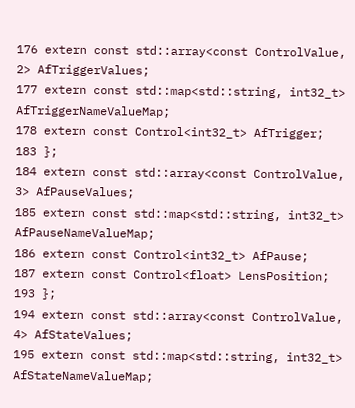176 extern const std::array<const ControlValue, 2> AfTriggerValues;
177 extern const std::map<std::string, int32_t> AfTriggerNameValueMap;
178 extern const Control<int32_t> AfTrigger;
183 };
184 extern const std::array<const ControlValue, 3> AfPauseValues;
185 extern const std::map<std::string, int32_t> AfPauseNameValueMap;
186 extern const Control<int32_t> AfPause;
187 extern const Control<float> LensPosition;
193 };
194 extern const std::array<const ControlValue, 4> AfStateValues;
195 extern const std::map<std::string, int32_t> AfStateNameValueMap;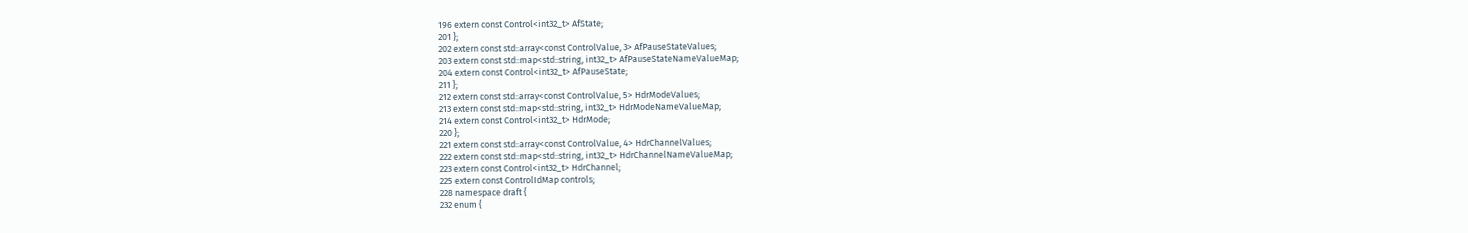196 extern const Control<int32_t> AfState;
201 };
202 extern const std::array<const ControlValue, 3> AfPauseStateValues;
203 extern const std::map<std::string, int32_t> AfPauseStateNameValueMap;
204 extern const Control<int32_t> AfPauseState;
211 };
212 extern const std::array<const ControlValue, 5> HdrModeValues;
213 extern const std::map<std::string, int32_t> HdrModeNameValueMap;
214 extern const Control<int32_t> HdrMode;
220 };
221 extern const std::array<const ControlValue, 4> HdrChannelValues;
222 extern const std::map<std::string, int32_t> HdrChannelNameValueMap;
223 extern const Control<int32_t> HdrChannel;
225 extern const ControlIdMap controls;
228 namespace draft {
232 enum {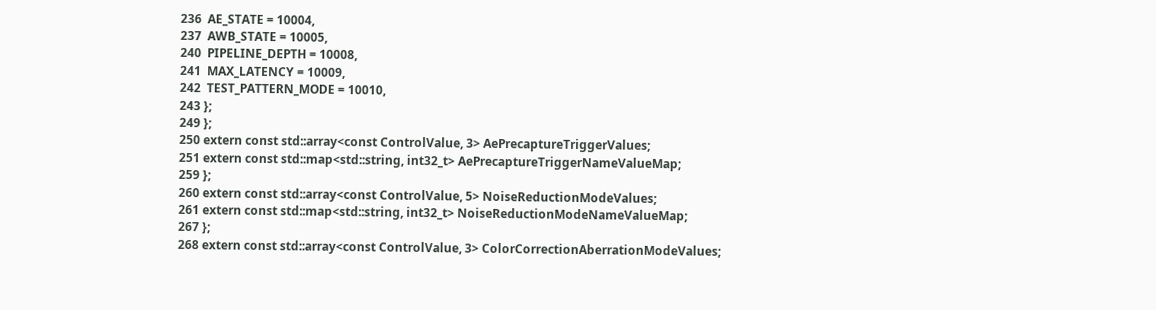236  AE_STATE = 10004,
237  AWB_STATE = 10005,
240  PIPELINE_DEPTH = 10008,
241  MAX_LATENCY = 10009,
242  TEST_PATTERN_MODE = 10010,
243 };
249 };
250 extern const std::array<const ControlValue, 3> AePrecaptureTriggerValues;
251 extern const std::map<std::string, int32_t> AePrecaptureTriggerNameValueMap;
259 };
260 extern const std::array<const ControlValue, 5> NoiseReductionModeValues;
261 extern const std::map<std::string, int32_t> NoiseReductionModeNameValueMap;
267 };
268 extern const std::array<const ControlValue, 3> ColorCorrectionAberrationModeValues;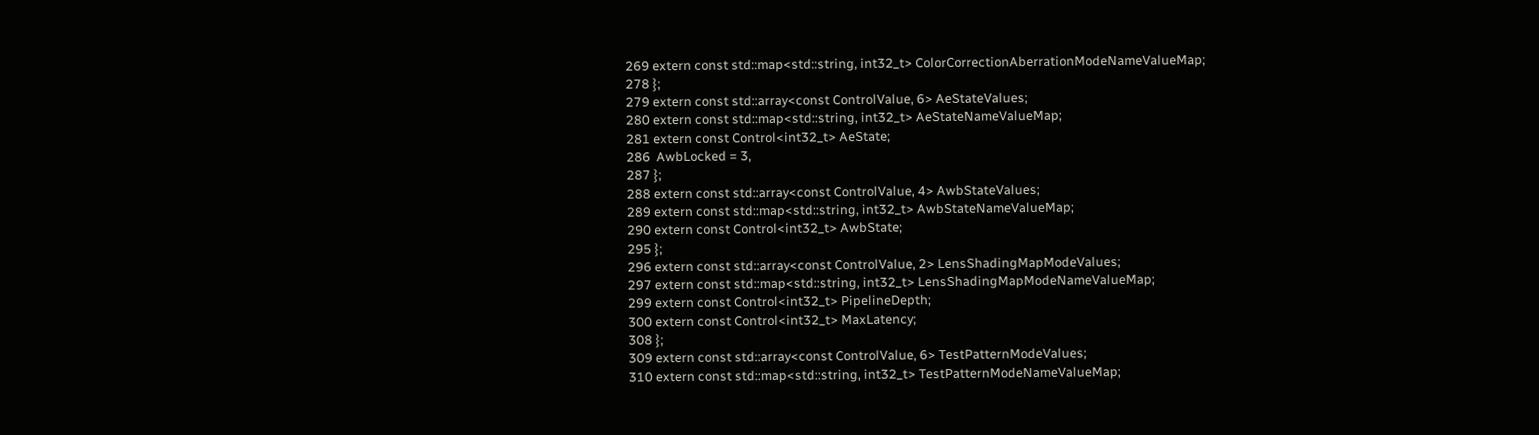269 extern const std::map<std::string, int32_t> ColorCorrectionAberrationModeNameValueMap;
278 };
279 extern const std::array<const ControlValue, 6> AeStateValues;
280 extern const std::map<std::string, int32_t> AeStateNameValueMap;
281 extern const Control<int32_t> AeState;
286  AwbLocked = 3,
287 };
288 extern const std::array<const ControlValue, 4> AwbStateValues;
289 extern const std::map<std::string, int32_t> AwbStateNameValueMap;
290 extern const Control<int32_t> AwbState;
295 };
296 extern const std::array<const ControlValue, 2> LensShadingMapModeValues;
297 extern const std::map<std::string, int32_t> LensShadingMapModeNameValueMap;
299 extern const Control<int32_t> PipelineDepth;
300 extern const Control<int32_t> MaxLatency;
308 };
309 extern const std::array<const ControlValue, 6> TestPatternModeValues;
310 extern const std::map<std::string, int32_t> TestPatternModeNameValueMap;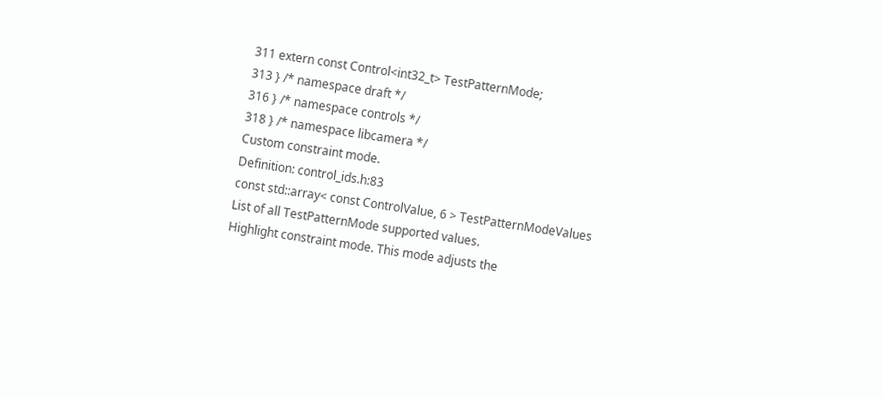311 extern const Control<int32_t> TestPatternMode;
313 } /* namespace draft */
316 } /* namespace controls */
318 } /* namespace libcamera */
Custom constraint mode.
Definition: control_ids.h:83
const std::array< const ControlValue, 6 > TestPatternModeValues
List of all TestPatternMode supported values.
Highlight constraint mode. This mode adjusts the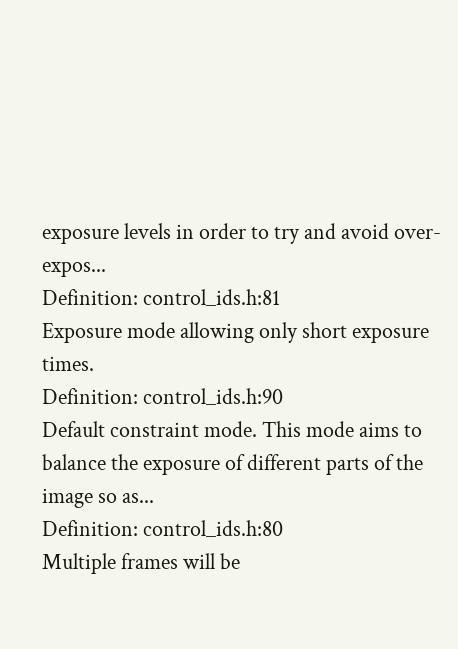exposure levels in order to try and avoid over-expos...
Definition: control_ids.h:81
Exposure mode allowing only short exposure times.
Definition: control_ids.h:90
Default constraint mode. This mode aims to balance the exposure of different parts of the image so as...
Definition: control_ids.h:80
Multiple frames will be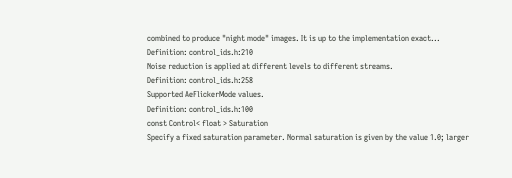combined to produce "night mode" images. It is up to the implementation exact...
Definition: control_ids.h:210
Noise reduction is applied at different levels to different streams.
Definition: control_ids.h:258
Supported AeFlickerMode values.
Definition: control_ids.h:100
const Control< float > Saturation
Specify a fixed saturation parameter. Normal saturation is given by the value 1.0; larger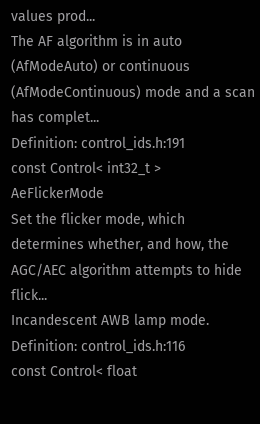values prod...
The AF algorithm is in auto (AfModeAuto) or continuous (AfModeContinuous) mode and a scan has complet...
Definition: control_ids.h:191
const Control< int32_t > AeFlickerMode
Set the flicker mode, which determines whether, and how, the AGC/AEC algorithm attempts to hide flick...
Incandescent AWB lamp mode.
Definition: control_ids.h:116
const Control< float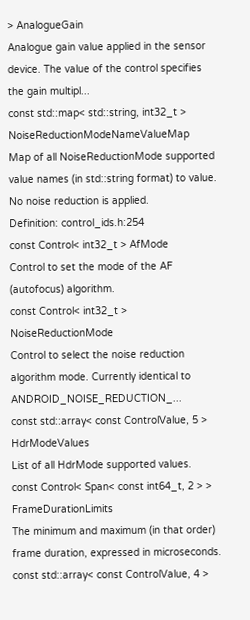> AnalogueGain
Analogue gain value applied in the sensor device. The value of the control specifies the gain multipl...
const std::map< std::string, int32_t > NoiseReductionModeNameValueMap
Map of all NoiseReductionMode supported value names (in std::string format) to value.
No noise reduction is applied.
Definition: control_ids.h:254
const Control< int32_t > AfMode
Control to set the mode of the AF (autofocus) algorithm.
const Control< int32_t > NoiseReductionMode
Control to select the noise reduction algorithm mode. Currently identical to ANDROID_NOISE_REDUCTION_...
const std::array< const ControlValue, 5 > HdrModeValues
List of all HdrMode supported values.
const Control< Span< const int64_t, 2 > > FrameDurationLimits
The minimum and maximum (in that order) frame duration, expressed in microseconds.
const std::array< const ControlValue, 4 >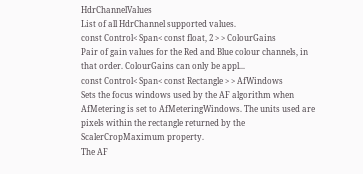HdrChannelValues
List of all HdrChannel supported values.
const Control< Span< const float, 2 > > ColourGains
Pair of gain values for the Red and Blue colour channels, in that order. ColourGains can only be appl...
const Control< Span< const Rectangle > > AfWindows
Sets the focus windows used by the AF algorithm when AfMetering is set to AfMeteringWindows. The units used are pixels within the rectangle returned by the ScalerCropMaximum property.
The AF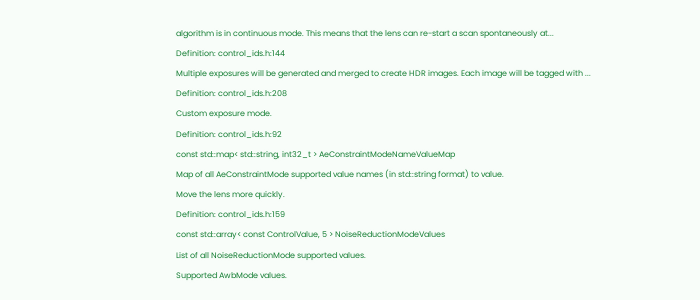algorithm is in continuous mode. This means that the lens can re-start a scan spontaneously at...
Definition: control_ids.h:144
Multiple exposures will be generated and merged to create HDR images. Each image will be tagged with ...
Definition: control_ids.h:208
Custom exposure mode.
Definition: control_ids.h:92
const std::map< std::string, int32_t > AeConstraintModeNameValueMap
Map of all AeConstraintMode supported value names (in std::string format) to value.
Move the lens more quickly.
Definition: control_ids.h:159
const std::array< const ControlValue, 5 > NoiseReductionModeValues
List of all NoiseReductionMode supported values.
Supported AwbMode values.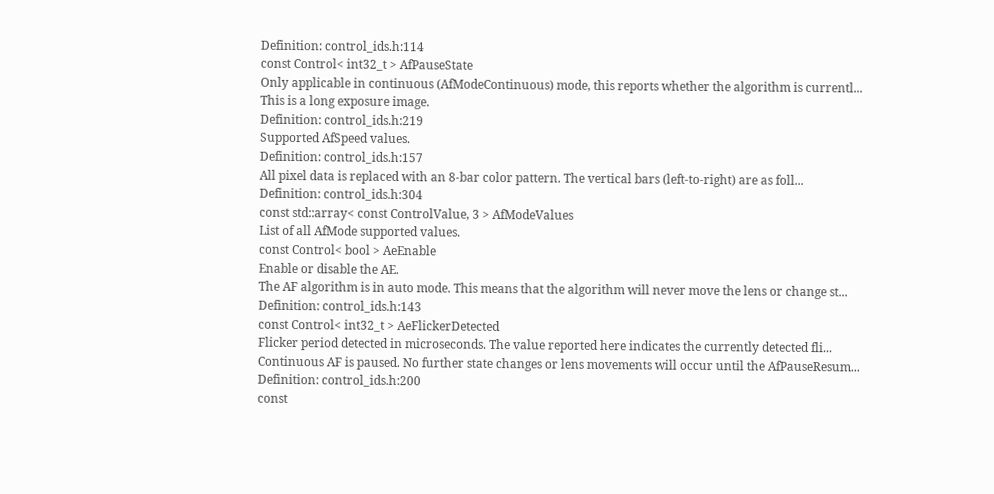Definition: control_ids.h:114
const Control< int32_t > AfPauseState
Only applicable in continuous (AfModeContinuous) mode, this reports whether the algorithm is currentl...
This is a long exposure image.
Definition: control_ids.h:219
Supported AfSpeed values.
Definition: control_ids.h:157
All pixel data is replaced with an 8-bar color pattern. The vertical bars (left-to-right) are as foll...
Definition: control_ids.h:304
const std::array< const ControlValue, 3 > AfModeValues
List of all AfMode supported values.
const Control< bool > AeEnable
Enable or disable the AE.
The AF algorithm is in auto mode. This means that the algorithm will never move the lens or change st...
Definition: control_ids.h:143
const Control< int32_t > AeFlickerDetected
Flicker period detected in microseconds. The value reported here indicates the currently detected fli...
Continuous AF is paused. No further state changes or lens movements will occur until the AfPauseResum...
Definition: control_ids.h:200
const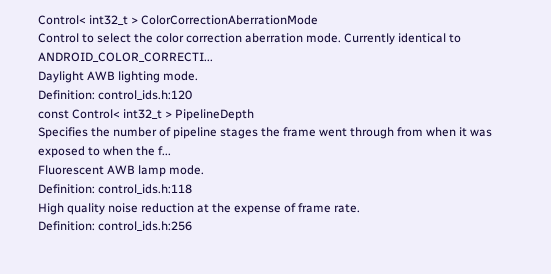Control< int32_t > ColorCorrectionAberrationMode
Control to select the color correction aberration mode. Currently identical to ANDROID_COLOR_CORRECTI...
Daylight AWB lighting mode.
Definition: control_ids.h:120
const Control< int32_t > PipelineDepth
Specifies the number of pipeline stages the frame went through from when it was exposed to when the f...
Fluorescent AWB lamp mode.
Definition: control_ids.h:118
High quality noise reduction at the expense of frame rate.
Definition: control_ids.h:256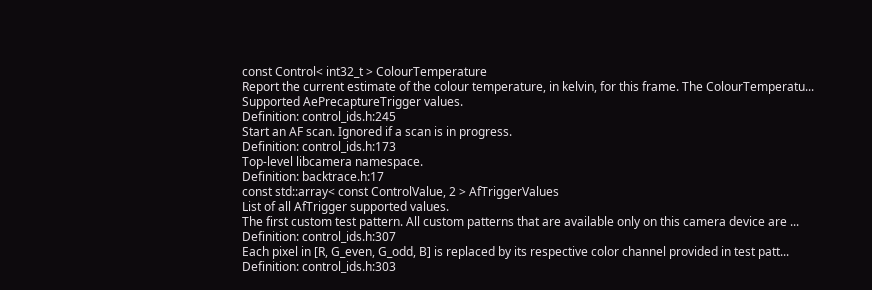const Control< int32_t > ColourTemperature
Report the current estimate of the colour temperature, in kelvin, for this frame. The ColourTemperatu...
Supported AePrecaptureTrigger values.
Definition: control_ids.h:245
Start an AF scan. Ignored if a scan is in progress.
Definition: control_ids.h:173
Top-level libcamera namespace.
Definition: backtrace.h:17
const std::array< const ControlValue, 2 > AfTriggerValues
List of all AfTrigger supported values.
The first custom test pattern. All custom patterns that are available only on this camera device are ...
Definition: control_ids.h:307
Each pixel in [R, G_even, G_odd, B] is replaced by its respective color channel provided in test patt...
Definition: control_ids.h:303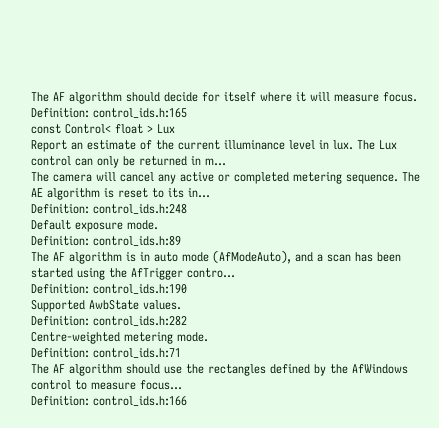The AF algorithm should decide for itself where it will measure focus.
Definition: control_ids.h:165
const Control< float > Lux
Report an estimate of the current illuminance level in lux. The Lux control can only be returned in m...
The camera will cancel any active or completed metering sequence. The AE algorithm is reset to its in...
Definition: control_ids.h:248
Default exposure mode.
Definition: control_ids.h:89
The AF algorithm is in auto mode (AfModeAuto), and a scan has been started using the AfTrigger contro...
Definition: control_ids.h:190
Supported AwbState values.
Definition: control_ids.h:282
Centre-weighted metering mode.
Definition: control_ids.h:71
The AF algorithm should use the rectangles defined by the AfWindows control to measure focus...
Definition: control_ids.h:166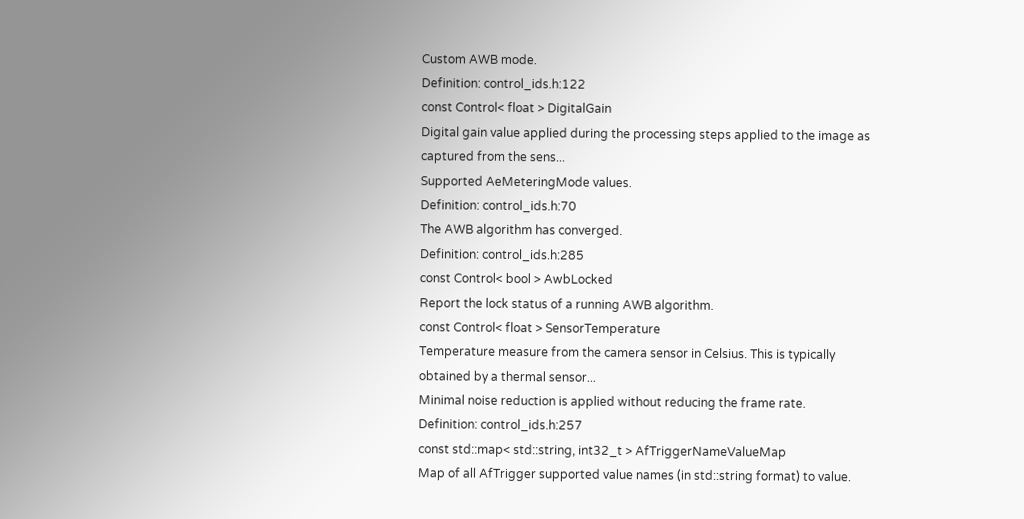Custom AWB mode.
Definition: control_ids.h:122
const Control< float > DigitalGain
Digital gain value applied during the processing steps applied to the image as captured from the sens...
Supported AeMeteringMode values.
Definition: control_ids.h:70
The AWB algorithm has converged.
Definition: control_ids.h:285
const Control< bool > AwbLocked
Report the lock status of a running AWB algorithm.
const Control< float > SensorTemperature
Temperature measure from the camera sensor in Celsius. This is typically obtained by a thermal sensor...
Minimal noise reduction is applied without reducing the frame rate.
Definition: control_ids.h:257
const std::map< std::string, int32_t > AfTriggerNameValueMap
Map of all AfTrigger supported value names (in std::string format) to value.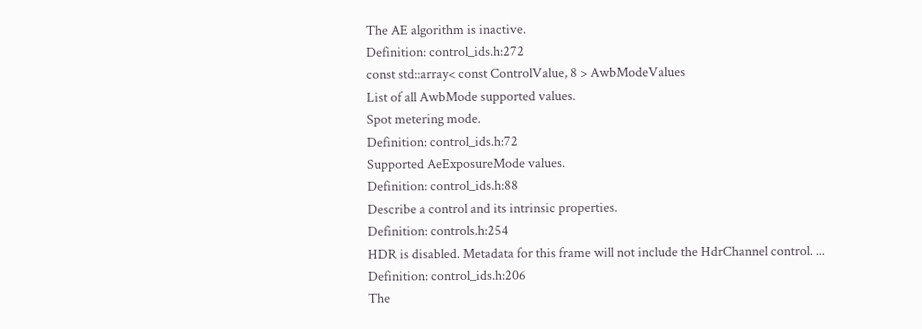The AE algorithm is inactive.
Definition: control_ids.h:272
const std::array< const ControlValue, 8 > AwbModeValues
List of all AwbMode supported values.
Spot metering mode.
Definition: control_ids.h:72
Supported AeExposureMode values.
Definition: control_ids.h:88
Describe a control and its intrinsic properties.
Definition: controls.h:254
HDR is disabled. Metadata for this frame will not include the HdrChannel control. ...
Definition: control_ids.h:206
The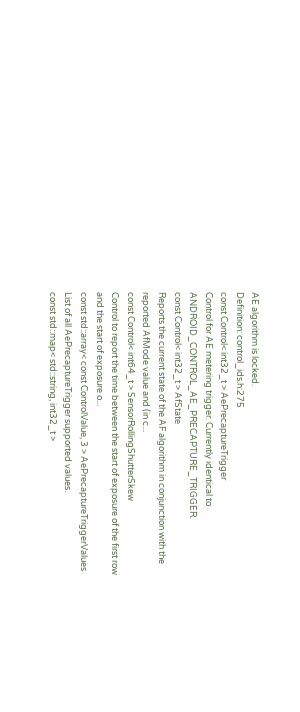AE algorithm is locked.
Definition: control_ids.h:275
const Control< int32_t > AePrecaptureTrigger
Control for AE metering trigger. Currently identical to ANDROID_CONTROL_AE_PRECAPTURE_TRIGGER.
const Control< int32_t > AfState
Reports the current state of the AF algorithm in conjunction with the reported AfMode value and (in c...
const Control< int64_t > SensorRollingShutterSkew
Control to report the time between the start of exposure of the first row and the start of exposure o...
const std::array< const ControlValue, 3 > AePrecaptureTriggerValues
List of all AePrecaptureTrigger supported values.
const std::map< std::string, int32_t >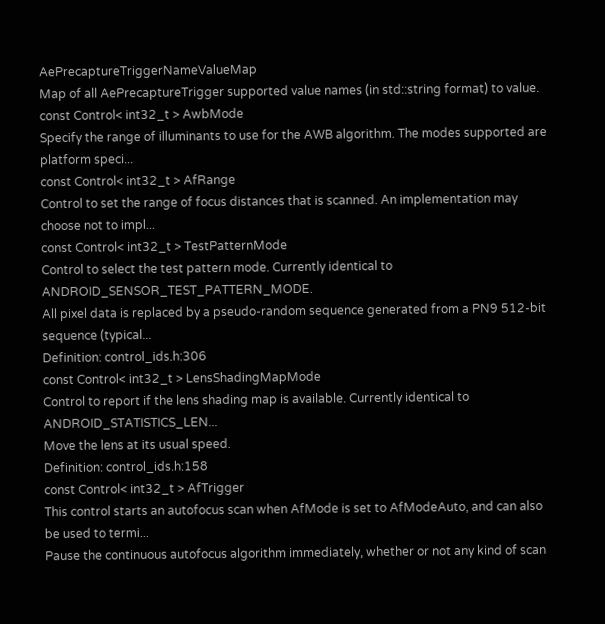AePrecaptureTriggerNameValueMap
Map of all AePrecaptureTrigger supported value names (in std::string format) to value.
const Control< int32_t > AwbMode
Specify the range of illuminants to use for the AWB algorithm. The modes supported are platform speci...
const Control< int32_t > AfRange
Control to set the range of focus distances that is scanned. An implementation may choose not to impl...
const Control< int32_t > TestPatternMode
Control to select the test pattern mode. Currently identical to ANDROID_SENSOR_TEST_PATTERN_MODE.
All pixel data is replaced by a pseudo-random sequence generated from a PN9 512-bit sequence (typical...
Definition: control_ids.h:306
const Control< int32_t > LensShadingMapMode
Control to report if the lens shading map is available. Currently identical to ANDROID_STATISTICS_LEN...
Move the lens at its usual speed.
Definition: control_ids.h:158
const Control< int32_t > AfTrigger
This control starts an autofocus scan when AfMode is set to AfModeAuto, and can also be used to termi...
Pause the continuous autofocus algorithm immediately, whether or not any kind of scan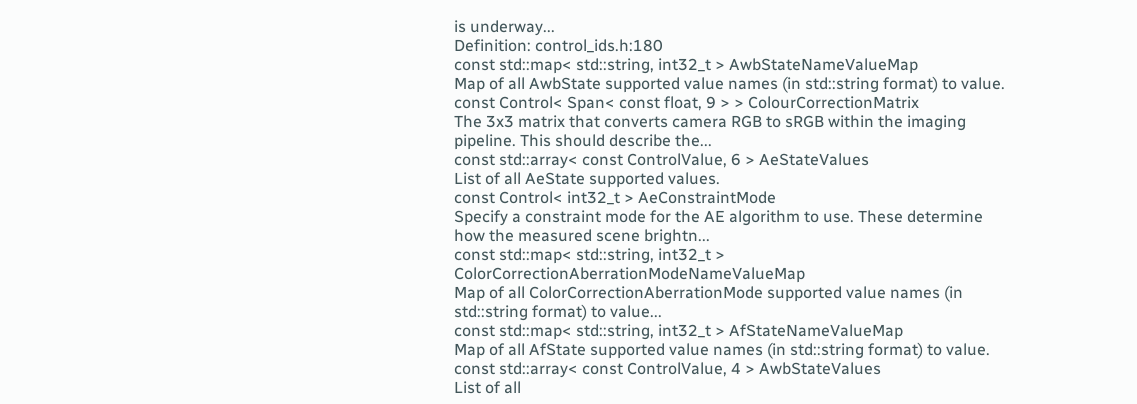is underway...
Definition: control_ids.h:180
const std::map< std::string, int32_t > AwbStateNameValueMap
Map of all AwbState supported value names (in std::string format) to value.
const Control< Span< const float, 9 > > ColourCorrectionMatrix
The 3x3 matrix that converts camera RGB to sRGB within the imaging pipeline. This should describe the...
const std::array< const ControlValue, 6 > AeStateValues
List of all AeState supported values.
const Control< int32_t > AeConstraintMode
Specify a constraint mode for the AE algorithm to use. These determine how the measured scene brightn...
const std::map< std::string, int32_t > ColorCorrectionAberrationModeNameValueMap
Map of all ColorCorrectionAberrationMode supported value names (in std::string format) to value...
const std::map< std::string, int32_t > AfStateNameValueMap
Map of all AfState supported value names (in std::string format) to value.
const std::array< const ControlValue, 4 > AwbStateValues
List of all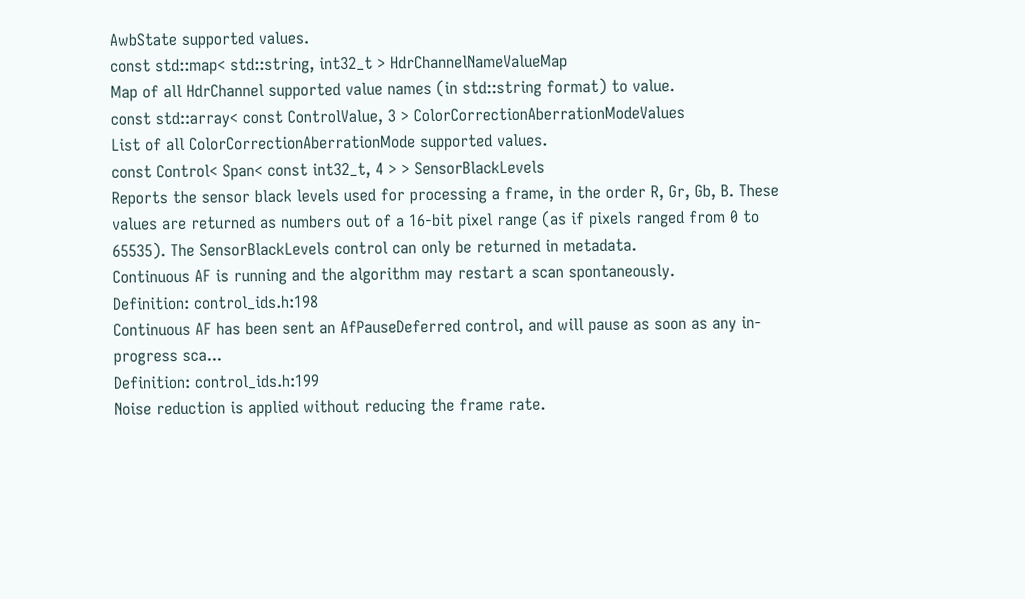AwbState supported values.
const std::map< std::string, int32_t > HdrChannelNameValueMap
Map of all HdrChannel supported value names (in std::string format) to value.
const std::array< const ControlValue, 3 > ColorCorrectionAberrationModeValues
List of all ColorCorrectionAberrationMode supported values.
const Control< Span< const int32_t, 4 > > SensorBlackLevels
Reports the sensor black levels used for processing a frame, in the order R, Gr, Gb, B. These values are returned as numbers out of a 16-bit pixel range (as if pixels ranged from 0 to 65535). The SensorBlackLevels control can only be returned in metadata.
Continuous AF is running and the algorithm may restart a scan spontaneously.
Definition: control_ids.h:198
Continuous AF has been sent an AfPauseDeferred control, and will pause as soon as any in-progress sca...
Definition: control_ids.h:199
Noise reduction is applied without reducing the frame rate.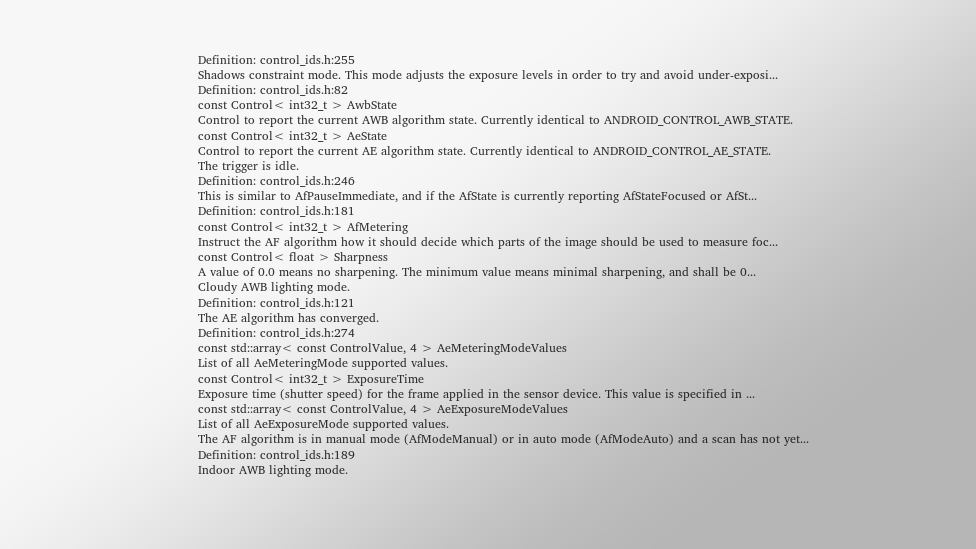Definition: control_ids.h:255
Shadows constraint mode. This mode adjusts the exposure levels in order to try and avoid under-exposi...
Definition: control_ids.h:82
const Control< int32_t > AwbState
Control to report the current AWB algorithm state. Currently identical to ANDROID_CONTROL_AWB_STATE.
const Control< int32_t > AeState
Control to report the current AE algorithm state. Currently identical to ANDROID_CONTROL_AE_STATE.
The trigger is idle.
Definition: control_ids.h:246
This is similar to AfPauseImmediate, and if the AfState is currently reporting AfStateFocused or AfSt...
Definition: control_ids.h:181
const Control< int32_t > AfMetering
Instruct the AF algorithm how it should decide which parts of the image should be used to measure foc...
const Control< float > Sharpness
A value of 0.0 means no sharpening. The minimum value means minimal sharpening, and shall be 0...
Cloudy AWB lighting mode.
Definition: control_ids.h:121
The AE algorithm has converged.
Definition: control_ids.h:274
const std::array< const ControlValue, 4 > AeMeteringModeValues
List of all AeMeteringMode supported values.
const Control< int32_t > ExposureTime
Exposure time (shutter speed) for the frame applied in the sensor device. This value is specified in ...
const std::array< const ControlValue, 4 > AeExposureModeValues
List of all AeExposureMode supported values.
The AF algorithm is in manual mode (AfModeManual) or in auto mode (AfModeAuto) and a scan has not yet...
Definition: control_ids.h:189
Indoor AWB lighting mode.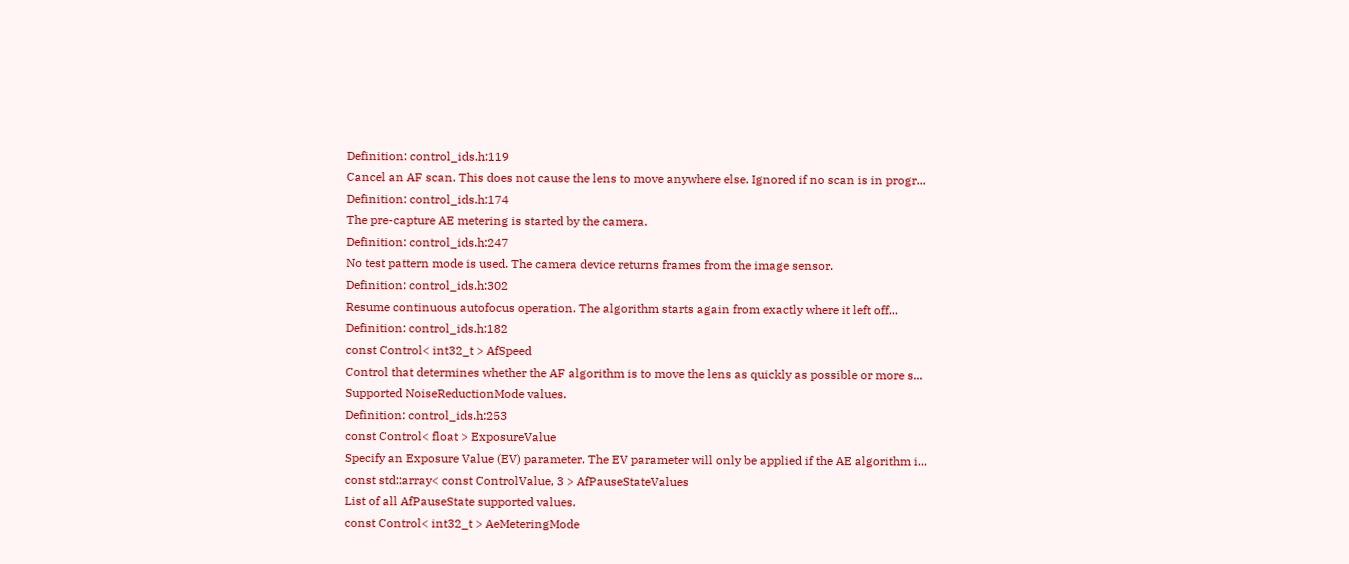Definition: control_ids.h:119
Cancel an AF scan. This does not cause the lens to move anywhere else. Ignored if no scan is in progr...
Definition: control_ids.h:174
The pre-capture AE metering is started by the camera.
Definition: control_ids.h:247
No test pattern mode is used. The camera device returns frames from the image sensor.
Definition: control_ids.h:302
Resume continuous autofocus operation. The algorithm starts again from exactly where it left off...
Definition: control_ids.h:182
const Control< int32_t > AfSpeed
Control that determines whether the AF algorithm is to move the lens as quickly as possible or more s...
Supported NoiseReductionMode values.
Definition: control_ids.h:253
const Control< float > ExposureValue
Specify an Exposure Value (EV) parameter. The EV parameter will only be applied if the AE algorithm i...
const std::array< const ControlValue, 3 > AfPauseStateValues
List of all AfPauseState supported values.
const Control< int32_t > AeMeteringMode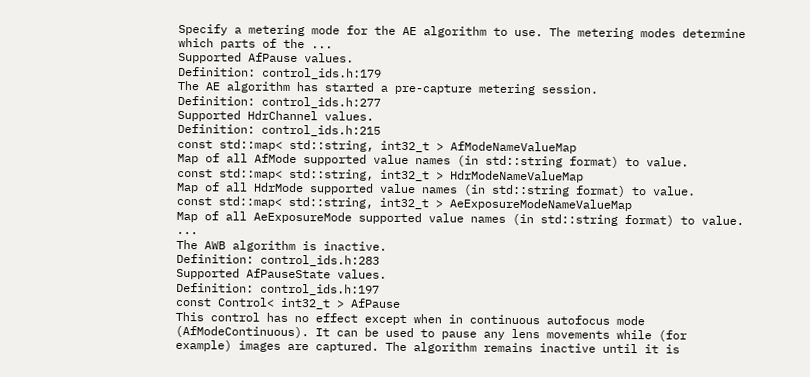Specify a metering mode for the AE algorithm to use. The metering modes determine which parts of the ...
Supported AfPause values.
Definition: control_ids.h:179
The AE algorithm has started a pre-capture metering session.
Definition: control_ids.h:277
Supported HdrChannel values.
Definition: control_ids.h:215
const std::map< std::string, int32_t > AfModeNameValueMap
Map of all AfMode supported value names (in std::string format) to value.
const std::map< std::string, int32_t > HdrModeNameValueMap
Map of all HdrMode supported value names (in std::string format) to value.
const std::map< std::string, int32_t > AeExposureModeNameValueMap
Map of all AeExposureMode supported value names (in std::string format) to value. ...
The AWB algorithm is inactive.
Definition: control_ids.h:283
Supported AfPauseState values.
Definition: control_ids.h:197
const Control< int32_t > AfPause
This control has no effect except when in continuous autofocus mode (AfModeContinuous). It can be used to pause any lens movements while (for example) images are captured. The algorithm remains inactive until it is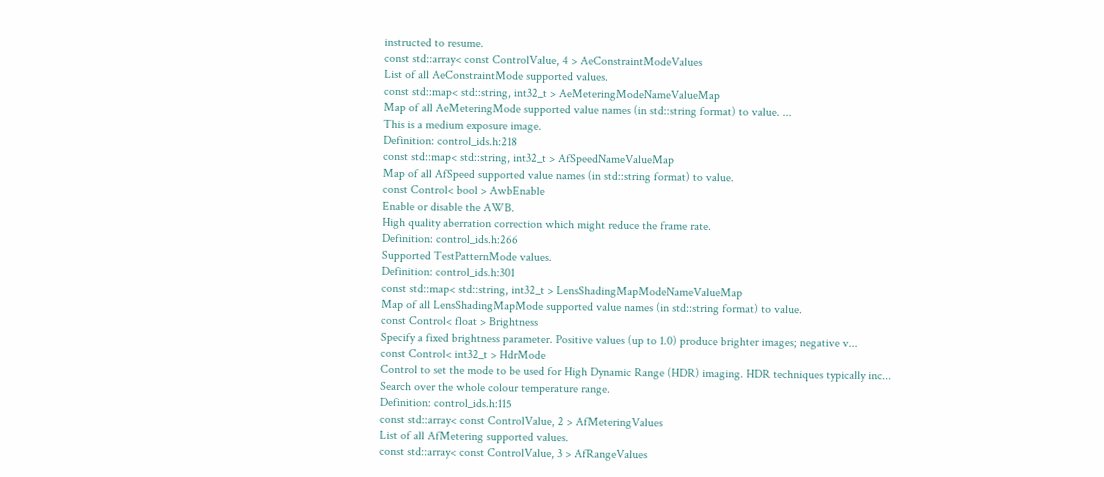instructed to resume.
const std::array< const ControlValue, 4 > AeConstraintModeValues
List of all AeConstraintMode supported values.
const std::map< std::string, int32_t > AeMeteringModeNameValueMap
Map of all AeMeteringMode supported value names (in std::string format) to value. ...
This is a medium exposure image.
Definition: control_ids.h:218
const std::map< std::string, int32_t > AfSpeedNameValueMap
Map of all AfSpeed supported value names (in std::string format) to value.
const Control< bool > AwbEnable
Enable or disable the AWB.
High quality aberration correction which might reduce the frame rate.
Definition: control_ids.h:266
Supported TestPatternMode values.
Definition: control_ids.h:301
const std::map< std::string, int32_t > LensShadingMapModeNameValueMap
Map of all LensShadingMapMode supported value names (in std::string format) to value.
const Control< float > Brightness
Specify a fixed brightness parameter. Positive values (up to 1.0) produce brighter images; negative v...
const Control< int32_t > HdrMode
Control to set the mode to be used for High Dynamic Range (HDR) imaging. HDR techniques typically inc...
Search over the whole colour temperature range.
Definition: control_ids.h:115
const std::array< const ControlValue, 2 > AfMeteringValues
List of all AfMetering supported values.
const std::array< const ControlValue, 3 > AfRangeValues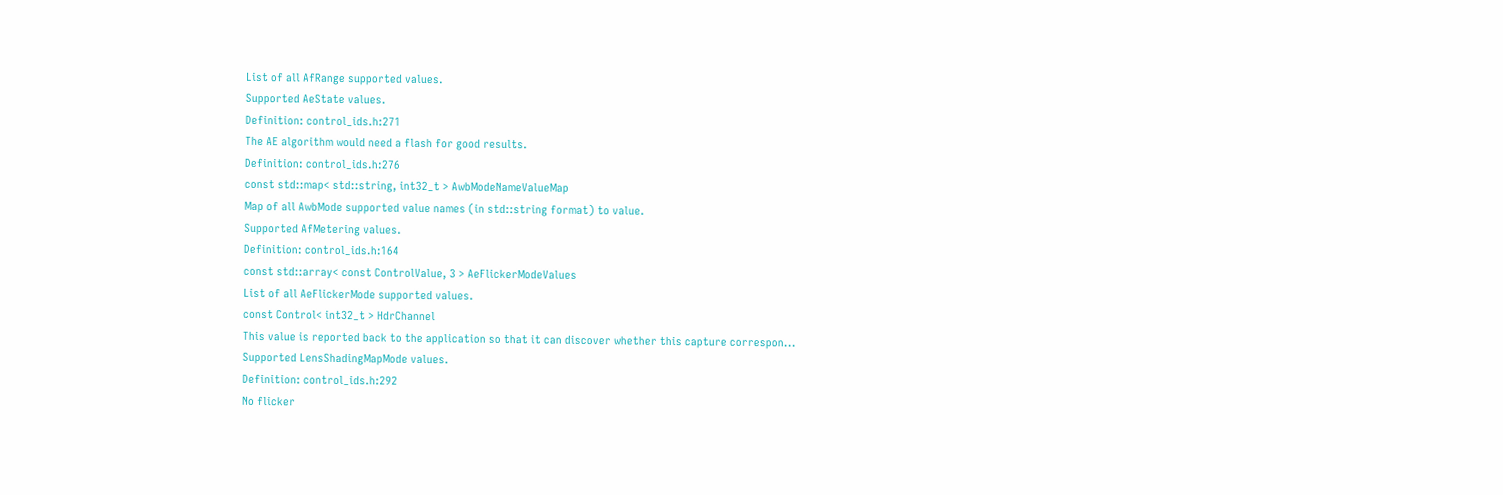List of all AfRange supported values.
Supported AeState values.
Definition: control_ids.h:271
The AE algorithm would need a flash for good results.
Definition: control_ids.h:276
const std::map< std::string, int32_t > AwbModeNameValueMap
Map of all AwbMode supported value names (in std::string format) to value.
Supported AfMetering values.
Definition: control_ids.h:164
const std::array< const ControlValue, 3 > AeFlickerModeValues
List of all AeFlickerMode supported values.
const Control< int32_t > HdrChannel
This value is reported back to the application so that it can discover whether this capture correspon...
Supported LensShadingMapMode values.
Definition: control_ids.h:292
No flicker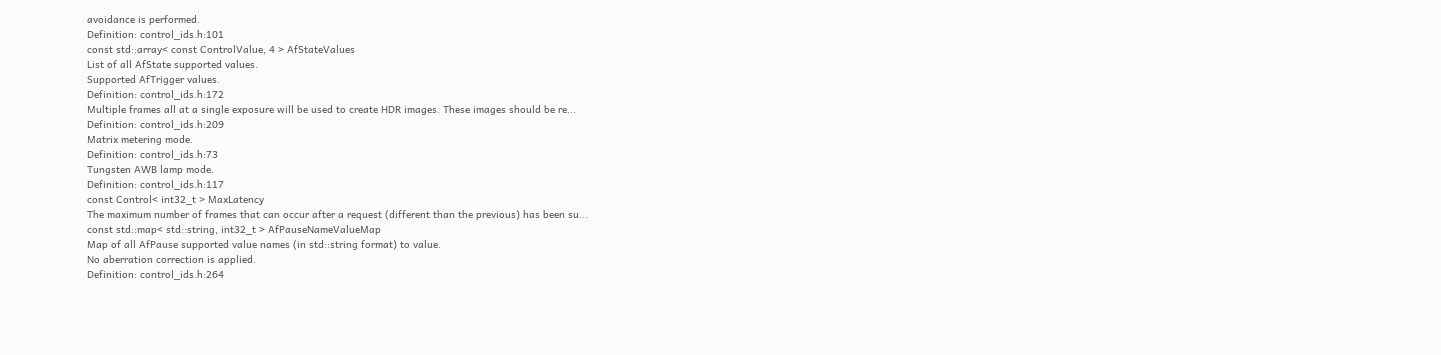avoidance is performed.
Definition: control_ids.h:101
const std::array< const ControlValue, 4 > AfStateValues
List of all AfState supported values.
Supported AfTrigger values.
Definition: control_ids.h:172
Multiple frames all at a single exposure will be used to create HDR images. These images should be re...
Definition: control_ids.h:209
Matrix metering mode.
Definition: control_ids.h:73
Tungsten AWB lamp mode.
Definition: control_ids.h:117
const Control< int32_t > MaxLatency
The maximum number of frames that can occur after a request (different than the previous) has been su...
const std::map< std::string, int32_t > AfPauseNameValueMap
Map of all AfPause supported value names (in std::string format) to value.
No aberration correction is applied.
Definition: control_ids.h:264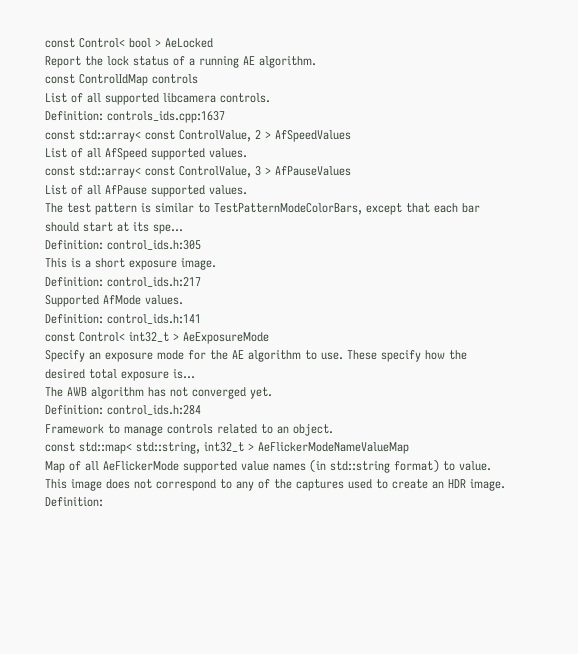const Control< bool > AeLocked
Report the lock status of a running AE algorithm.
const ControlIdMap controls
List of all supported libcamera controls.
Definition: controls_ids.cpp:1637
const std::array< const ControlValue, 2 > AfSpeedValues
List of all AfSpeed supported values.
const std::array< const ControlValue, 3 > AfPauseValues
List of all AfPause supported values.
The test pattern is similar to TestPatternModeColorBars, except that each bar should start at its spe...
Definition: control_ids.h:305
This is a short exposure image.
Definition: control_ids.h:217
Supported AfMode values.
Definition: control_ids.h:141
const Control< int32_t > AeExposureMode
Specify an exposure mode for the AE algorithm to use. These specify how the desired total exposure is...
The AWB algorithm has not converged yet.
Definition: control_ids.h:284
Framework to manage controls related to an object.
const std::map< std::string, int32_t > AeFlickerModeNameValueMap
Map of all AeFlickerMode supported value names (in std::string format) to value.
This image does not correspond to any of the captures used to create an HDR image.
Definition: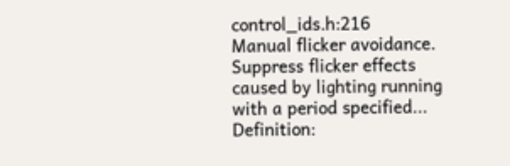control_ids.h:216
Manual flicker avoidance. Suppress flicker effects caused by lighting running with a period specified...
Definition: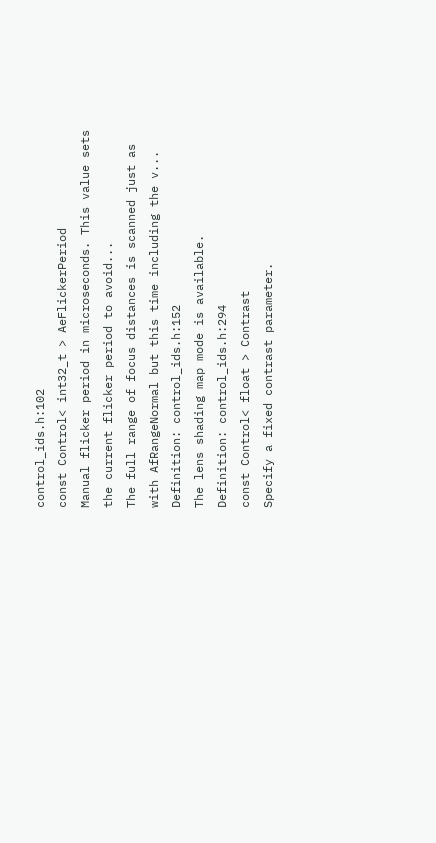control_ids.h:102
const Control< int32_t > AeFlickerPeriod
Manual flicker period in microseconds. This value sets the current flicker period to avoid...
The full range of focus distances is scanned just as with AfRangeNormal but this time including the v...
Definition: control_ids.h:152
The lens shading map mode is available.
Definition: control_ids.h:294
const Control< float > Contrast
Specify a fixed contrast parameter.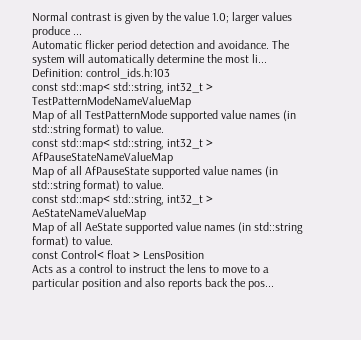Normal contrast is given by the value 1.0; larger values produce ...
Automatic flicker period detection and avoidance. The system will automatically determine the most li...
Definition: control_ids.h:103
const std::map< std::string, int32_t > TestPatternModeNameValueMap
Map of all TestPatternMode supported value names (in std::string format) to value.
const std::map< std::string, int32_t > AfPauseStateNameValueMap
Map of all AfPauseState supported value names (in std::string format) to value.
const std::map< std::string, int32_t > AeStateNameValueMap
Map of all AeState supported value names (in std::string format) to value.
const Control< float > LensPosition
Acts as a control to instruct the lens to move to a particular position and also reports back the pos...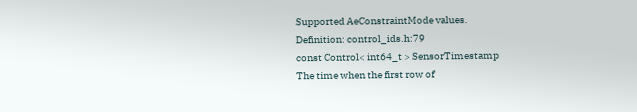Supported AeConstraintMode values.
Definition: control_ids.h:79
const Control< int64_t > SensorTimestamp
The time when the first row of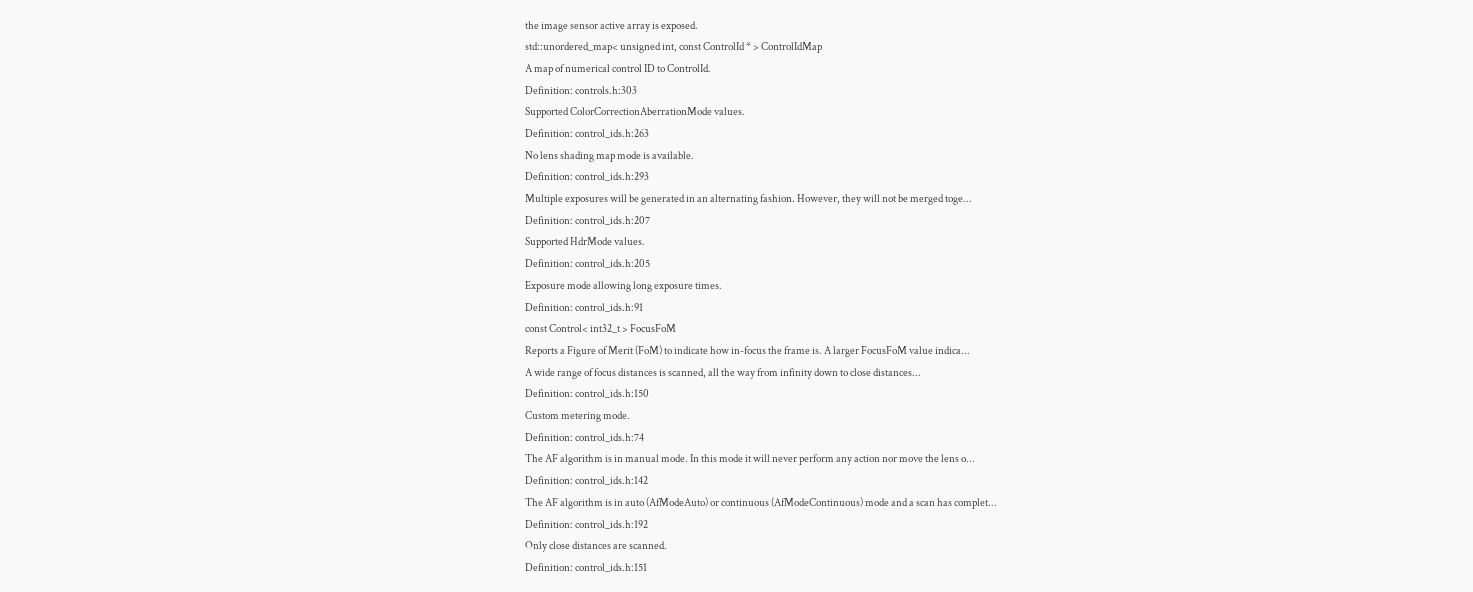the image sensor active array is exposed.
std::unordered_map< unsigned int, const ControlId * > ControlIdMap
A map of numerical control ID to ControlId.
Definition: controls.h:303
Supported ColorCorrectionAberrationMode values.
Definition: control_ids.h:263
No lens shading map mode is available.
Definition: control_ids.h:293
Multiple exposures will be generated in an alternating fashion. However, they will not be merged toge...
Definition: control_ids.h:207
Supported HdrMode values.
Definition: control_ids.h:205
Exposure mode allowing long exposure times.
Definition: control_ids.h:91
const Control< int32_t > FocusFoM
Reports a Figure of Merit (FoM) to indicate how in-focus the frame is. A larger FocusFoM value indica...
A wide range of focus distances is scanned, all the way from infinity down to close distances...
Definition: control_ids.h:150
Custom metering mode.
Definition: control_ids.h:74
The AF algorithm is in manual mode. In this mode it will never perform any action nor move the lens o...
Definition: control_ids.h:142
The AF algorithm is in auto (AfModeAuto) or continuous (AfModeContinuous) mode and a scan has complet...
Definition: control_ids.h:192
Only close distances are scanned.
Definition: control_ids.h:151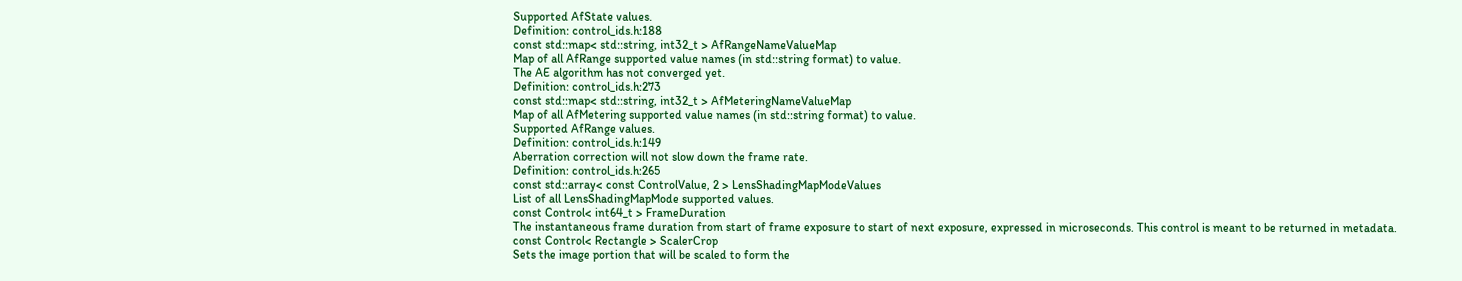Supported AfState values.
Definition: control_ids.h:188
const std::map< std::string, int32_t > AfRangeNameValueMap
Map of all AfRange supported value names (in std::string format) to value.
The AE algorithm has not converged yet.
Definition: control_ids.h:273
const std::map< std::string, int32_t > AfMeteringNameValueMap
Map of all AfMetering supported value names (in std::string format) to value.
Supported AfRange values.
Definition: control_ids.h:149
Aberration correction will not slow down the frame rate.
Definition: control_ids.h:265
const std::array< const ControlValue, 2 > LensShadingMapModeValues
List of all LensShadingMapMode supported values.
const Control< int64_t > FrameDuration
The instantaneous frame duration from start of frame exposure to start of next exposure, expressed in microseconds. This control is meant to be returned in metadata.
const Control< Rectangle > ScalerCrop
Sets the image portion that will be scaled to form the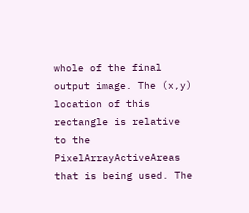whole of the final output image. The (x,y) location of this rectangle is relative to the PixelArrayActiveAreas that is being used. The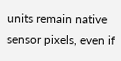units remain native sensor pixels, even if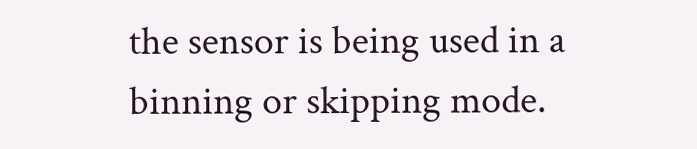the sensor is being used in a binning or skipping mode.